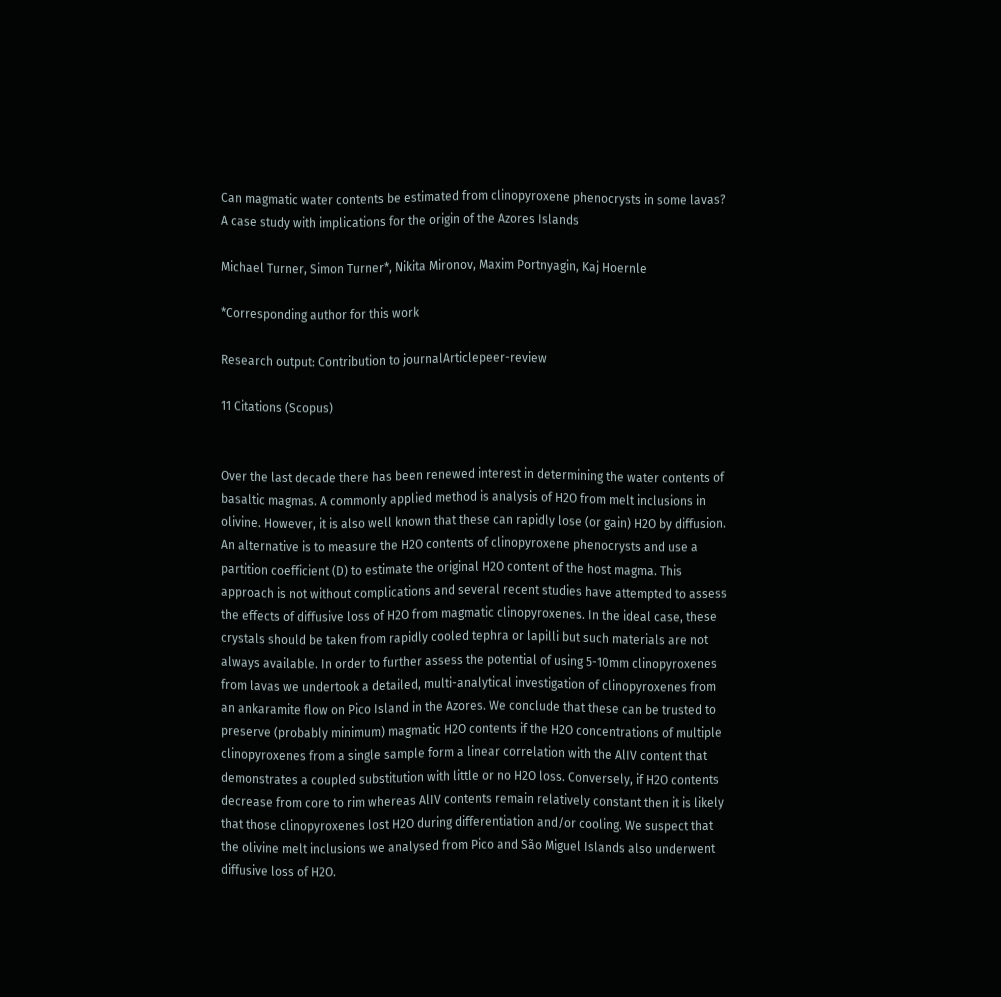Can magmatic water contents be estimated from clinopyroxene phenocrysts in some lavas? A case study with implications for the origin of the Azores Islands

Michael Turner, Simon Turner*, Nikita Mironov, Maxim Portnyagin, Kaj Hoernle

*Corresponding author for this work

Research output: Contribution to journalArticlepeer-review

11 Citations (Scopus)


Over the last decade there has been renewed interest in determining the water contents of basaltic magmas. A commonly applied method is analysis of H2O from melt inclusions in olivine. However, it is also well known that these can rapidly lose (or gain) H2O by diffusion. An alternative is to measure the H2O contents of clinopyroxene phenocrysts and use a partition coefficient (D) to estimate the original H2O content of the host magma. This approach is not without complications and several recent studies have attempted to assess the effects of diffusive loss of H2O from magmatic clinopyroxenes. In the ideal case, these crystals should be taken from rapidly cooled tephra or lapilli but such materials are not always available. In order to further assess the potential of using 5-10mm clinopyroxenes from lavas we undertook a detailed, multi-analytical investigation of clinopyroxenes from an ankaramite flow on Pico Island in the Azores. We conclude that these can be trusted to preserve (probably minimum) magmatic H2O contents if the H2O concentrations of multiple clinopyroxenes from a single sample form a linear correlation with the AlIV content that demonstrates a coupled substitution with little or no H2O loss. Conversely, if H2O contents decrease from core to rim whereas AlIV contents remain relatively constant then it is likely that those clinopyroxenes lost H2O during differentiation and/or cooling. We suspect that the olivine melt inclusions we analysed from Pico and São Miguel Islands also underwent diffusive loss of H2O.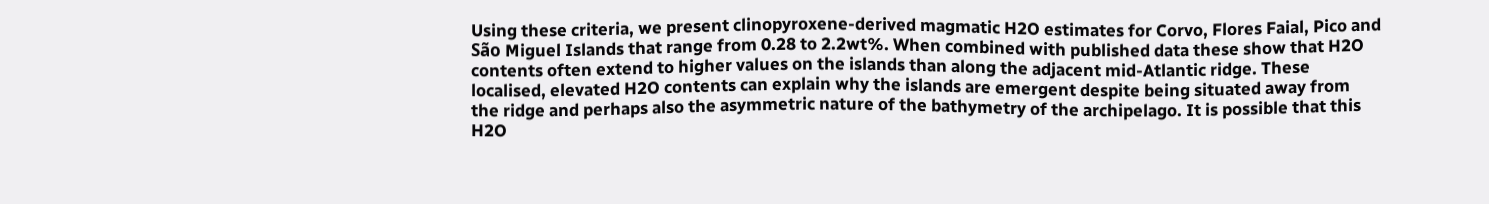Using these criteria, we present clinopyroxene-derived magmatic H2O estimates for Corvo, Flores Faial, Pico and São Miguel Islands that range from 0.28 to 2.2wt%. When combined with published data these show that H2O contents often extend to higher values on the islands than along the adjacent mid-Atlantic ridge. These localised, elevated H2O contents can explain why the islands are emergent despite being situated away from the ridge and perhaps also the asymmetric nature of the bathymetry of the archipelago. It is possible that this H2O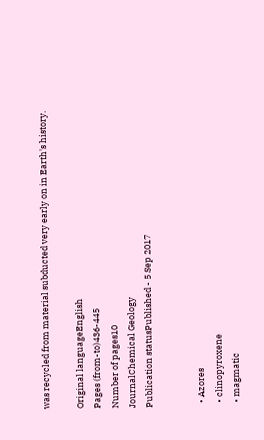was recycled from material subducted very early on in Earth's history.

Original languageEnglish
Pages (from-to)436-445
Number of pages10
JournalChemical Geology
Publication statusPublished - 5 Sep 2017


  • Azores
  • clinopyroxene
  • magmatic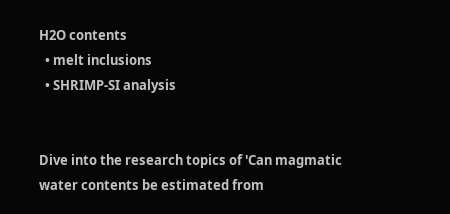H2O contents
  • melt inclusions
  • SHRIMP-SI analysis


Dive into the research topics of 'Can magmatic water contents be estimated from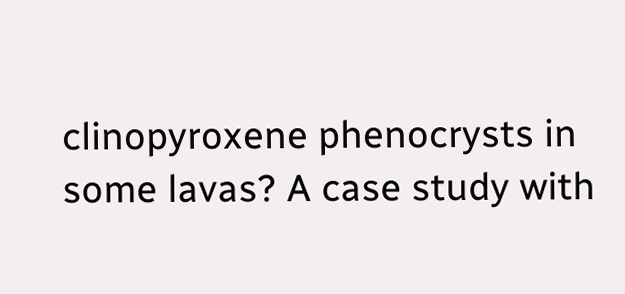clinopyroxene phenocrysts in some lavas? A case study with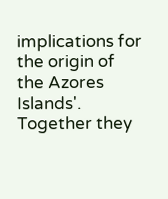implications for the origin of the Azores Islands'. Together they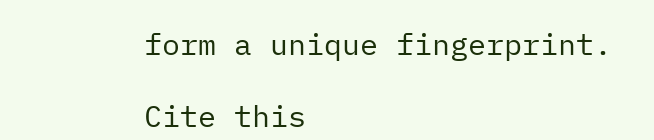form a unique fingerprint.

Cite this